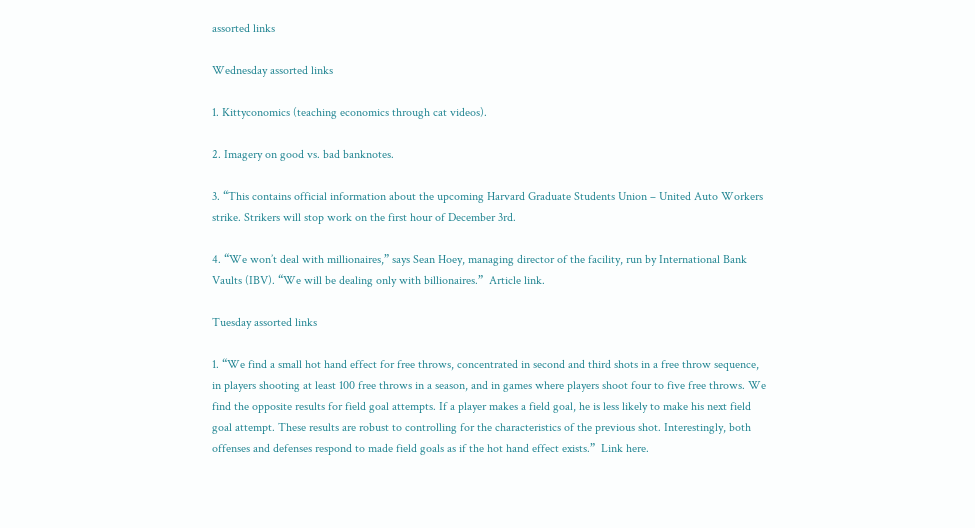assorted links

Wednesday assorted links

1. Kittyconomics (teaching economics through cat videos).

2. Imagery on good vs. bad banknotes.

3. “This contains official information about the upcoming Harvard Graduate Students Union – United Auto Workers strike. Strikers will stop work on the first hour of December 3rd.

4. “We won’t deal with millionaires,” says Sean Hoey, managing director of the facility, run by International Bank Vaults (IBV). “We will be dealing only with billionaires.”  Article link.

Tuesday assorted links

1. “We find a small hot hand effect for free throws, concentrated in second and third shots in a free throw sequence, in players shooting at least 100 free throws in a season, and in games where players shoot four to five free throws. We find the opposite results for field goal attempts. If a player makes a field goal, he is less likely to make his next field goal attempt. These results are robust to controlling for the characteristics of the previous shot. Interestingly, both offenses and defenses respond to made field goals as if the hot hand effect exists.”  Link here.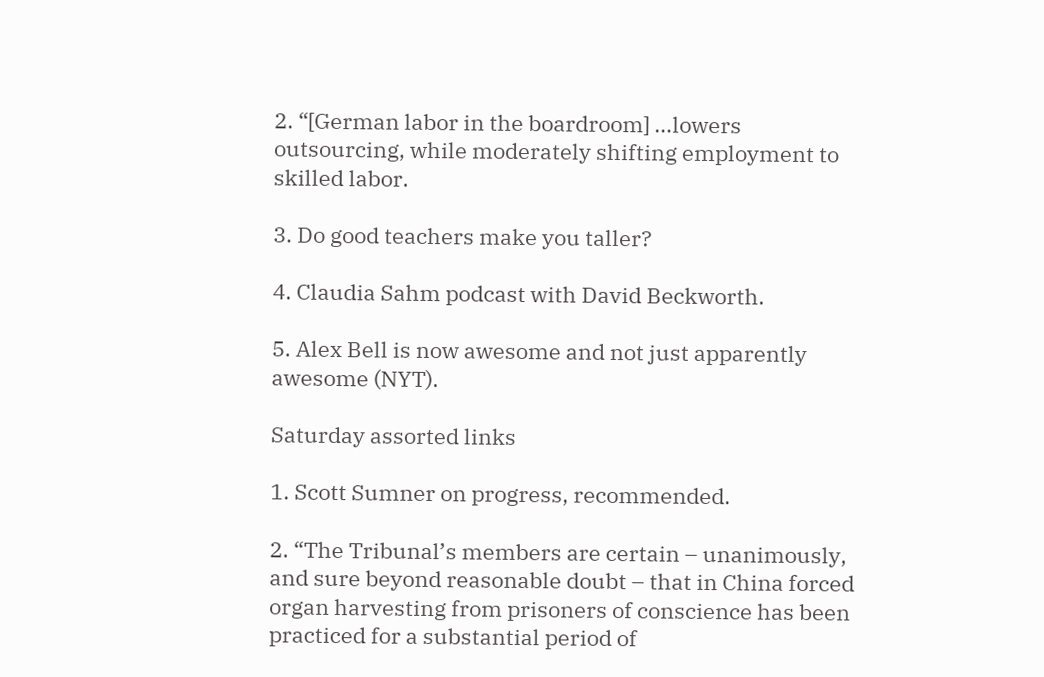2. “[German labor in the boardroom] …lowers outsourcing, while moderately shifting employment to skilled labor.

3. Do good teachers make you taller?

4. Claudia Sahm podcast with David Beckworth.

5. Alex Bell is now awesome and not just apparently awesome (NYT).

Saturday assorted links

1. Scott Sumner on progress, recommended.

2. “The Tribunal’s members are certain – unanimously, and sure beyond reasonable doubt – that in China forced organ harvesting from prisoners of conscience has been practiced for a substantial period of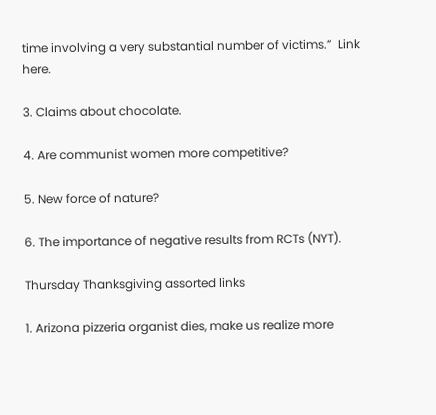time involving a very substantial number of victims.”  Link here.

3. Claims about chocolate.

4. Are communist women more competitive?

5. New force of nature?

6. The importance of negative results from RCTs (NYT).

Thursday Thanksgiving assorted links

1. Arizona pizzeria organist dies, make us realize more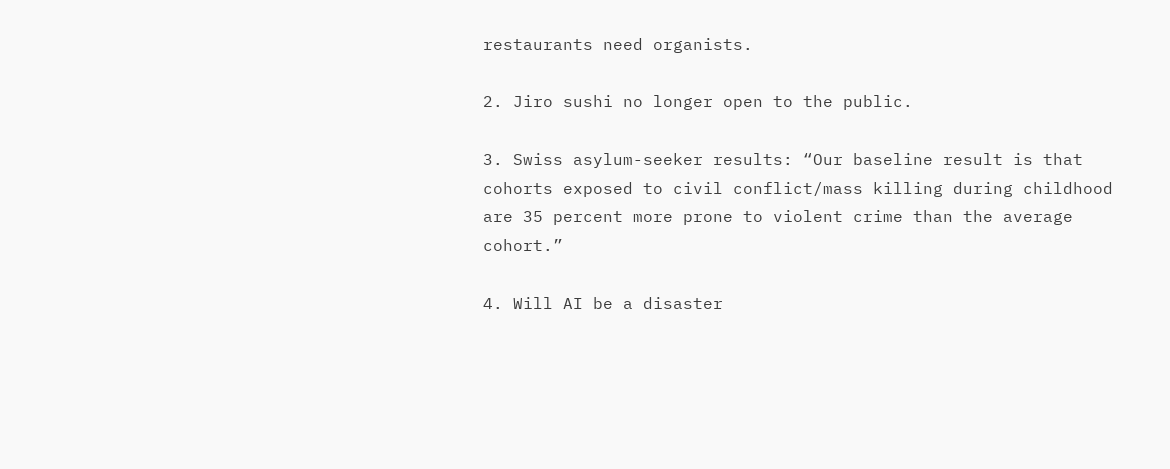restaurants need organists.

2. Jiro sushi no longer open to the public.

3. Swiss asylum-seeker results: “Our baseline result is that cohorts exposed to civil conflict/mass killing during childhood are 35 percent more prone to violent crime than the average cohort.”

4. Will AI be a disaster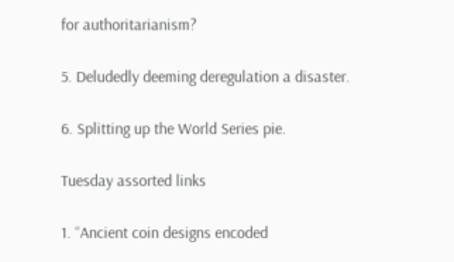for authoritarianism?

5. Deludedly deeming deregulation a disaster.

6. Splitting up the World Series pie.

Tuesday assorted links

1. “Ancient coin designs encoded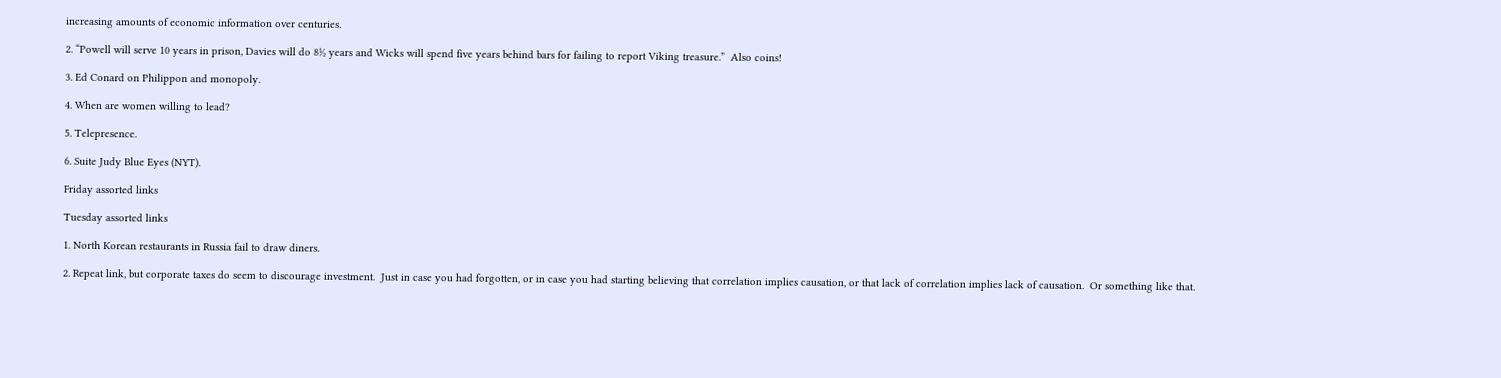increasing amounts of economic information over centuries.

2. “Powell will serve 10 years in prison, Davies will do 8½ years and Wicks will spend five years behind bars for failing to report Viking treasure.”  Also coins!

3. Ed Conard on Philippon and monopoly.

4. When are women willing to lead?

5. Telepresence.

6. Suite Judy Blue Eyes (NYT).

Friday assorted links

Tuesday assorted links

1. North Korean restaurants in Russia fail to draw diners.

2. Repeat link, but corporate taxes do seem to discourage investment.  Just in case you had forgotten, or in case you had starting believing that correlation implies causation, or that lack of correlation implies lack of causation.  Or something like that.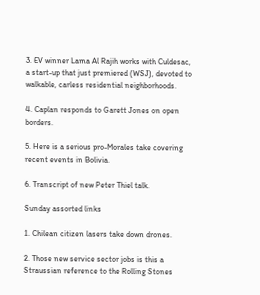3. EV winner Lama Al Rajih works with Culdesac, a start-up that just premiered (WSJ), devoted to walkable, carless residential neighborhoods.

4. Caplan responds to Garett Jones on open borders.

5. Here is a serious pro-Morales take covering recent events in Bolivia.

6. Transcript of new Peter Thiel talk.

Sunday assorted links

1. Chilean citizen lasers take down drones.

2. Those new service sector jobs is this a Straussian reference to the Rolling Stones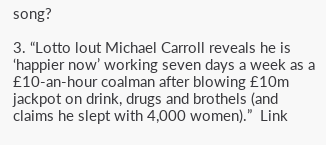song?

3. “Lotto lout Michael Carroll reveals he is ‘happier now’ working seven days a week as a £10-an-hour coalman after blowing £10m jackpot on drink, drugs and brothels (and claims he slept with 4,000 women).”  Link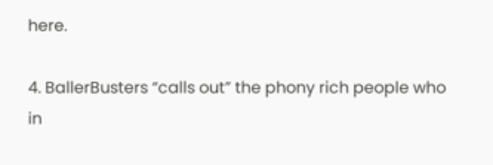here.

4. BallerBusters “calls out” the phony rich people who in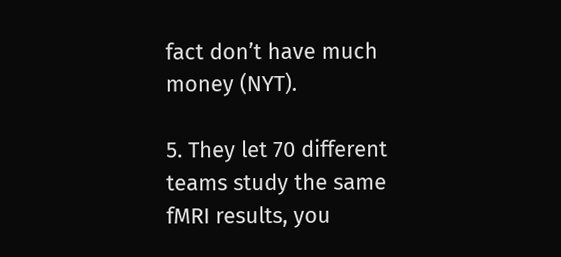fact don’t have much money (NYT).

5. They let 70 different teams study the same fMRI results, you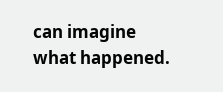can imagine what happened.